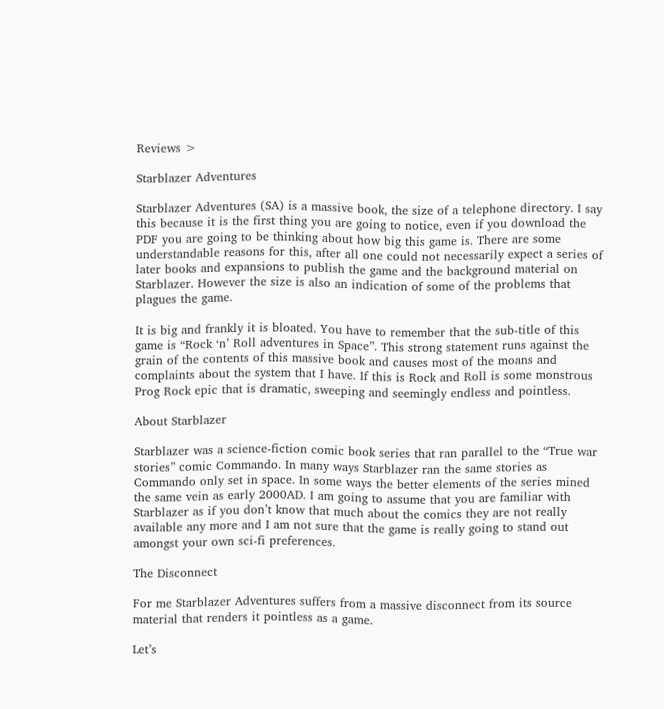Reviews >

Starblazer Adventures

Starblazer Adventures (SA) is a massive book, the size of a telephone directory. I say this because it is the first thing you are going to notice, even if you download the PDF you are going to be thinking about how big this game is. There are some understandable reasons for this, after all one could not necessarily expect a series of later books and expansions to publish the game and the background material on Starblazer. However the size is also an indication of some of the problems that plagues the game.

It is big and frankly it is bloated. You have to remember that the sub-title of this game is “Rock ‘n’ Roll adventures in Space”. This strong statement runs against the grain of the contents of this massive book and causes most of the moans and complaints about the system that I have. If this is Rock and Roll is some monstrous Prog Rock epic that is dramatic, sweeping and seemingly endless and pointless.

About Starblazer

Starblazer was a science-fiction comic book series that ran parallel to the “True war stories” comic Commando. In many ways Starblazer ran the same stories as Commando only set in space. In some ways the better elements of the series mined the same vein as early 2000AD. I am going to assume that you are familiar with Starblazer as if you don’t know that much about the comics they are not really available any more and I am not sure that the game is really going to stand out amongst your own sci-fi preferences.

The Disconnect

For me Starblazer Adventures suffers from a massive disconnect from its source material that renders it pointless as a game.

Let’s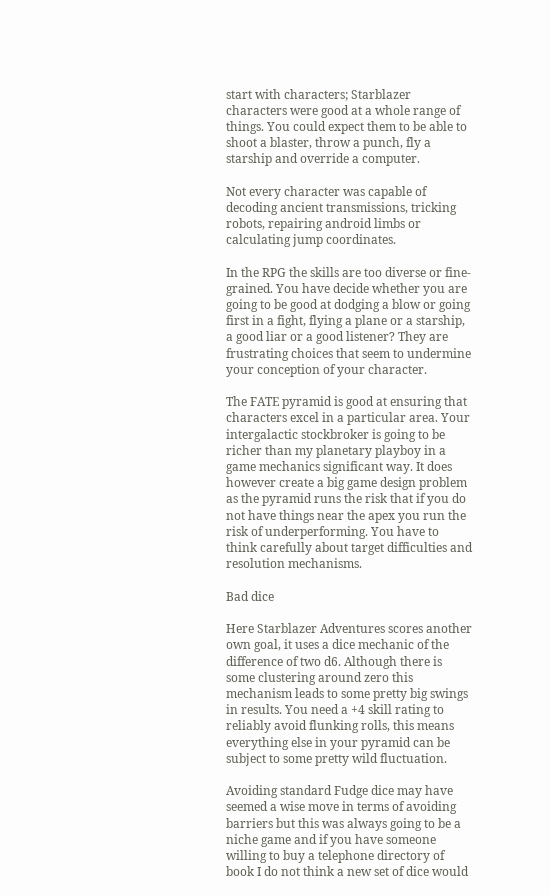start with characters; Starblazer characters were good at a whole range of things. You could expect them to be able to shoot a blaster, throw a punch, fly a starship and override a computer.

Not every character was capable of decoding ancient transmissions, tricking robots, repairing android limbs or calculating jump coordinates.

In the RPG the skills are too diverse or fine-grained. You have decide whether you are going to be good at dodging a blow or going first in a fight, flying a plane or a starship, a good liar or a good listener? They are frustrating choices that seem to undermine your conception of your character.

The FATE pyramid is good at ensuring that characters excel in a particular area. Your intergalactic stockbroker is going to be richer than my planetary playboy in a game mechanics significant way. It does however create a big game design problem as the pyramid runs the risk that if you do not have things near the apex you run the risk of underperforming. You have to think carefully about target difficulties and resolution mechanisms.

Bad dice

Here Starblazer Adventures scores another own goal, it uses a dice mechanic of the difference of two d6. Although there is some clustering around zero this mechanism leads to some pretty big swings in results. You need a +4 skill rating to reliably avoid flunking rolls, this means everything else in your pyramid can be subject to some pretty wild fluctuation.

Avoiding standard Fudge dice may have seemed a wise move in terms of avoiding barriers but this was always going to be a niche game and if you have someone willing to buy a telephone directory of book I do not think a new set of dice would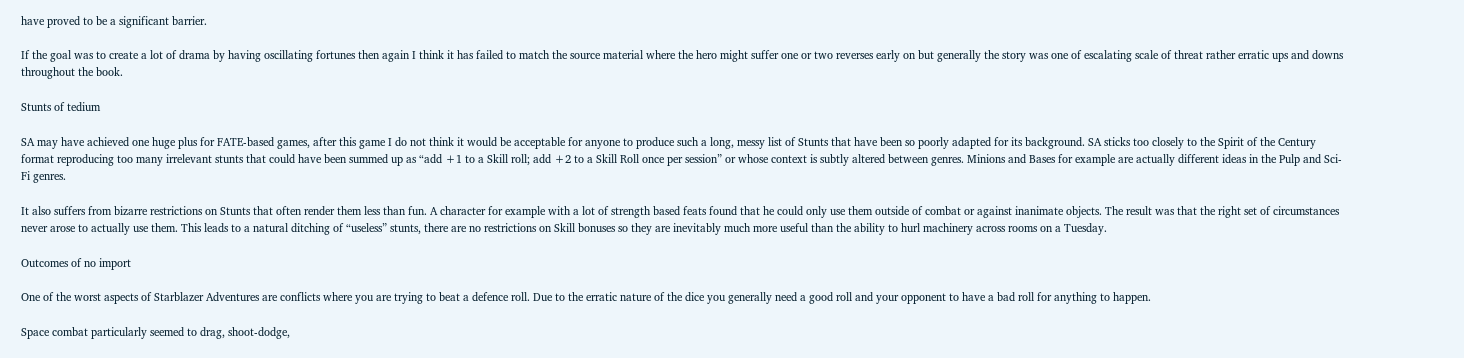have proved to be a significant barrier.

If the goal was to create a lot of drama by having oscillating fortunes then again I think it has failed to match the source material where the hero might suffer one or two reverses early on but generally the story was one of escalating scale of threat rather erratic ups and downs throughout the book.

Stunts of tedium

SA may have achieved one huge plus for FATE-based games, after this game I do not think it would be acceptable for anyone to produce such a long, messy list of Stunts that have been so poorly adapted for its background. SA sticks too closely to the Spirit of the Century format reproducing too many irrelevant stunts that could have been summed up as “add +1 to a Skill roll; add +2 to a Skill Roll once per session” or whose context is subtly altered between genres. Minions and Bases for example are actually different ideas in the Pulp and Sci-Fi genres.

It also suffers from bizarre restrictions on Stunts that often render them less than fun. A character for example with a lot of strength based feats found that he could only use them outside of combat or against inanimate objects. The result was that the right set of circumstances never arose to actually use them. This leads to a natural ditching of “useless” stunts, there are no restrictions on Skill bonuses so they are inevitably much more useful than the ability to hurl machinery across rooms on a Tuesday.

Outcomes of no import

One of the worst aspects of Starblazer Adventures are conflicts where you are trying to beat a defence roll. Due to the erratic nature of the dice you generally need a good roll and your opponent to have a bad roll for anything to happen.

Space combat particularly seemed to drag, shoot-dodge,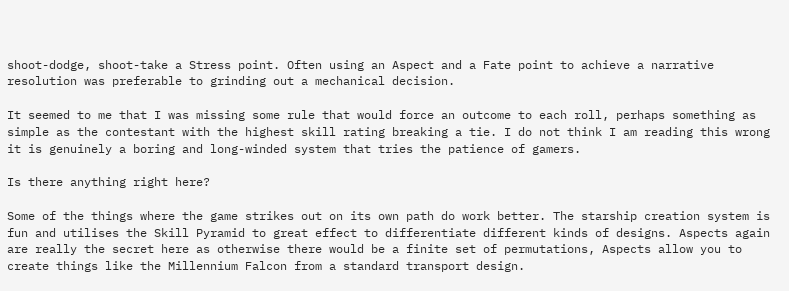shoot-dodge, shoot-take a Stress point. Often using an Aspect and a Fate point to achieve a narrative resolution was preferable to grinding out a mechanical decision.

It seemed to me that I was missing some rule that would force an outcome to each roll, perhaps something as simple as the contestant with the highest skill rating breaking a tie. I do not think I am reading this wrong it is genuinely a boring and long-winded system that tries the patience of gamers.

Is there anything right here?

Some of the things where the game strikes out on its own path do work better. The starship creation system is fun and utilises the Skill Pyramid to great effect to differentiate different kinds of designs. Aspects again are really the secret here as otherwise there would be a finite set of permutations, Aspects allow you to create things like the Millennium Falcon from a standard transport design.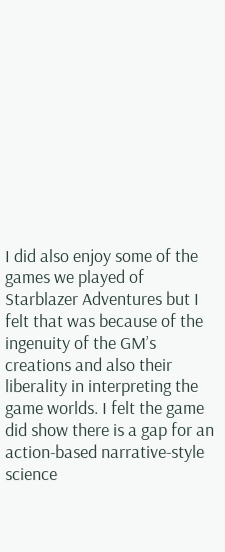I did also enjoy some of the games we played of Starblazer Adventures but I felt that was because of the ingenuity of the GM’s creations and also their liberality in interpreting the game worlds. I felt the game did show there is a gap for an action-based narrative-style science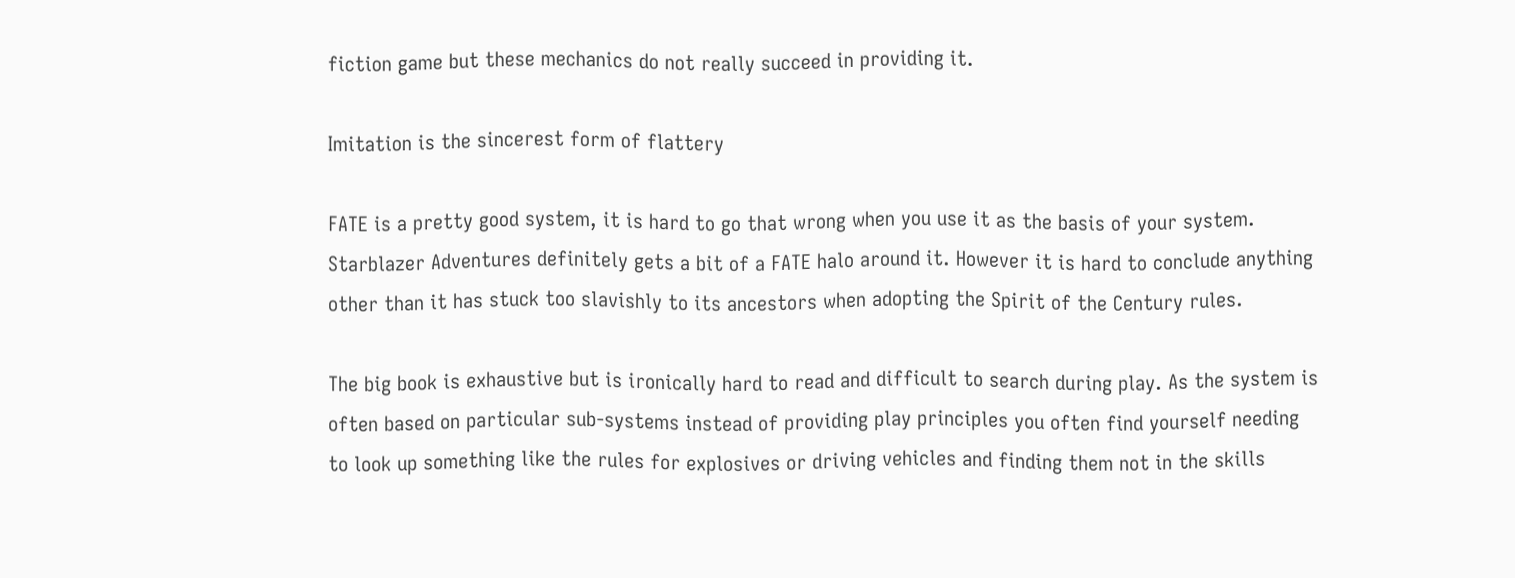fiction game but these mechanics do not really succeed in providing it.

Imitation is the sincerest form of flattery

FATE is a pretty good system, it is hard to go that wrong when you use it as the basis of your system. Starblazer Adventures definitely gets a bit of a FATE halo around it. However it is hard to conclude anything other than it has stuck too slavishly to its ancestors when adopting the Spirit of the Century rules.

The big book is exhaustive but is ironically hard to read and difficult to search during play. As the system is often based on particular sub-systems instead of providing play principles you often find yourself needing to look up something like the rules for explosives or driving vehicles and finding them not in the skills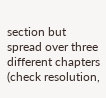section but spread over three different chapters (check resolution,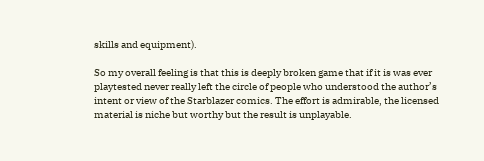skills and equipment).

So my overall feeling is that this is deeply broken game that if it is was ever playtested never really left the circle of people who understood the author’s intent or view of the Starblazer comics. The effort is admirable, the licensed material is niche but worthy but the result is unplayable.